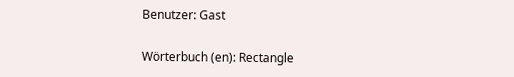Benutzer: Gast

Wörterbuch (en): Rectangle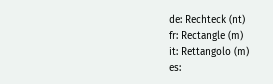de: Rechteck (nt)
fr: Rectangle (m)
it: Rettangolo (m)
es: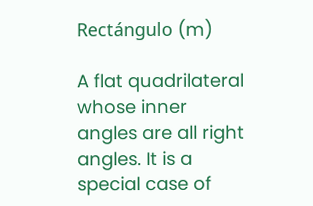Rectángulo (m)

A flat quadrilateral whose inner angles are all right angles. It is a special case of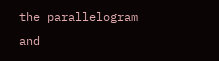the parallelogram and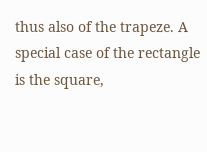thus also of the trapeze. A special case of the rectangle is the square,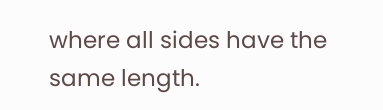where all sides have the same length.